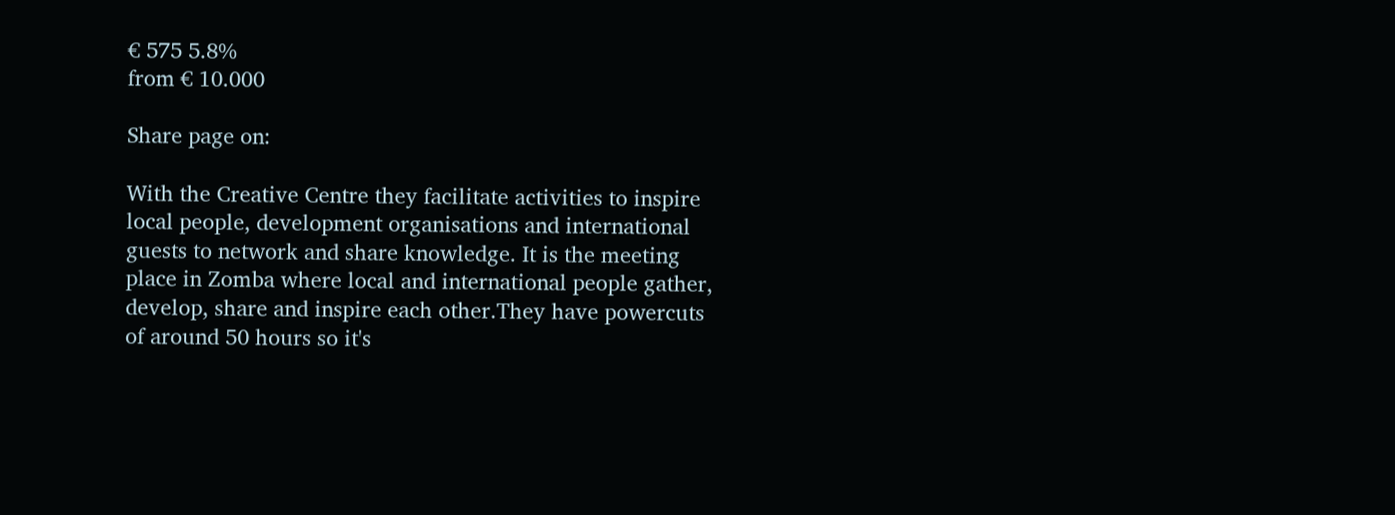€ 575 5.8%
from € 10.000

Share page on:

With the Creative Centre they facilitate activities to inspire local people, development organisations and international guests to network and share knowledge. It is the meeting place in Zomba where local and international people gather, develop, share and inspire each other.They have powercuts of around 50 hours so it's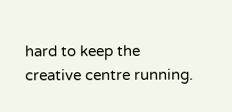hard to keep the creative centre running.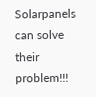Solarpanels can solve their problem!!!